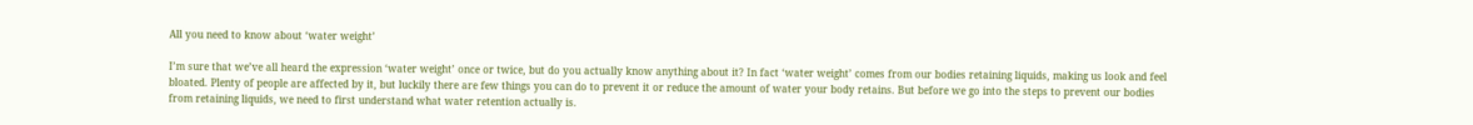All you need to know about ‘water weight’

I’m sure that we’ve all heard the expression ‘water weight’ once or twice, but do you actually know anything about it? In fact ‘water weight’ comes from our bodies retaining liquids, making us look and feel bloated. Plenty of people are affected by it, but luckily there are few things you can do to prevent it or reduce the amount of water your body retains. But before we go into the steps to prevent our bodies from retaining liquids, we need to first understand what water retention actually is.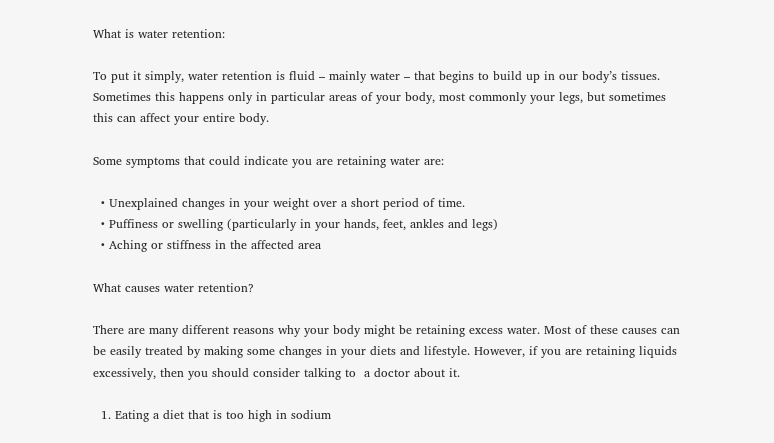What is water retention:

To put it simply, water retention is fluid – mainly water – that begins to build up in our body’s tissues. Sometimes this happens only in particular areas of your body, most commonly your legs, but sometimes this can affect your entire body.

Some symptoms that could indicate you are retaining water are:

  • Unexplained changes in your weight over a short period of time.
  • Puffiness or swelling (particularly in your hands, feet, ankles and legs)
  • Aching or stiffness in the affected area

What causes water retention?

There are many different reasons why your body might be retaining excess water. Most of these causes can be easily treated by making some changes in your diets and lifestyle. However, if you are retaining liquids excessively, then you should consider talking to  a doctor about it.

  1. Eating a diet that is too high in sodium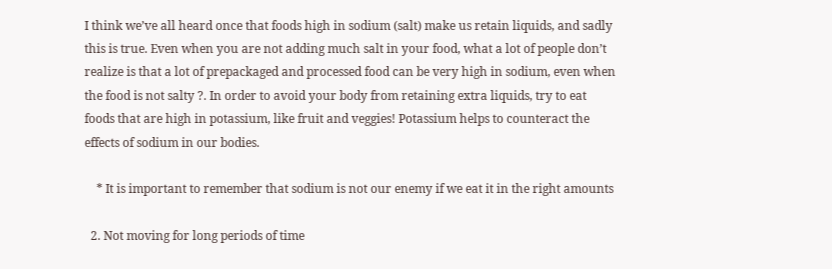I think we’ve all heard once that foods high in sodium (salt) make us retain liquids, and sadly this is true. Even when you are not adding much salt in your food, what a lot of people don’t realize is that a lot of prepackaged and processed food can be very high in sodium, even when the food is not salty ?. In order to avoid your body from retaining extra liquids, try to eat foods that are high in potassium, like fruit and veggies! Potassium helps to counteract the effects of sodium in our bodies.

    * It is important to remember that sodium is not our enemy if we eat it in the right amounts

  2. Not moving for long periods of time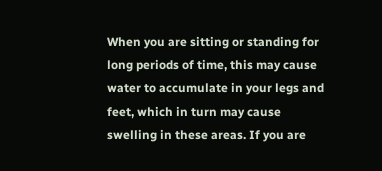When you are sitting or standing for long periods of time, this may cause water to accumulate in your legs and feet, which in turn may cause swelling in these areas. If you are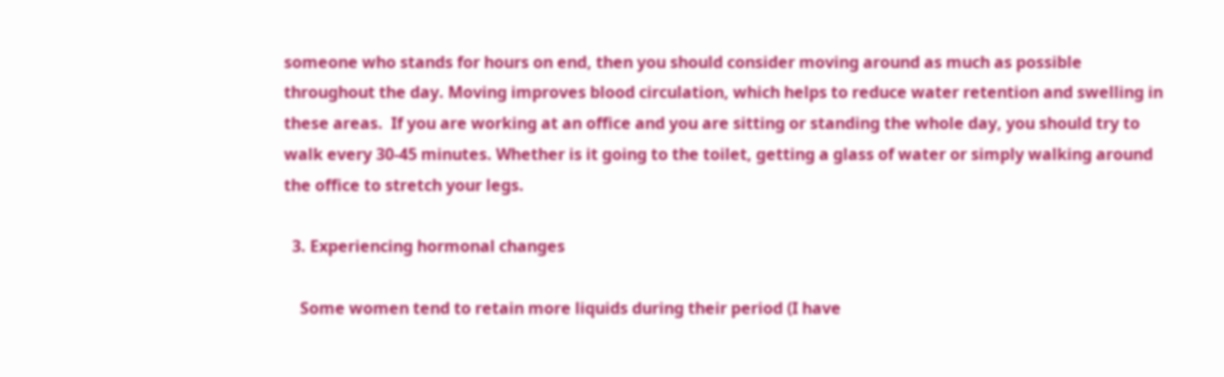someone who stands for hours on end, then you should consider moving around as much as possible throughout the day. Moving improves blood circulation, which helps to reduce water retention and swelling in these areas.  If you are working at an office and you are sitting or standing the whole day, you should try to walk every 30-45 minutes. Whether is it going to the toilet, getting a glass of water or simply walking around the office to stretch your legs.

  3. Experiencing hormonal changes

    Some women tend to retain more liquids during their period (I have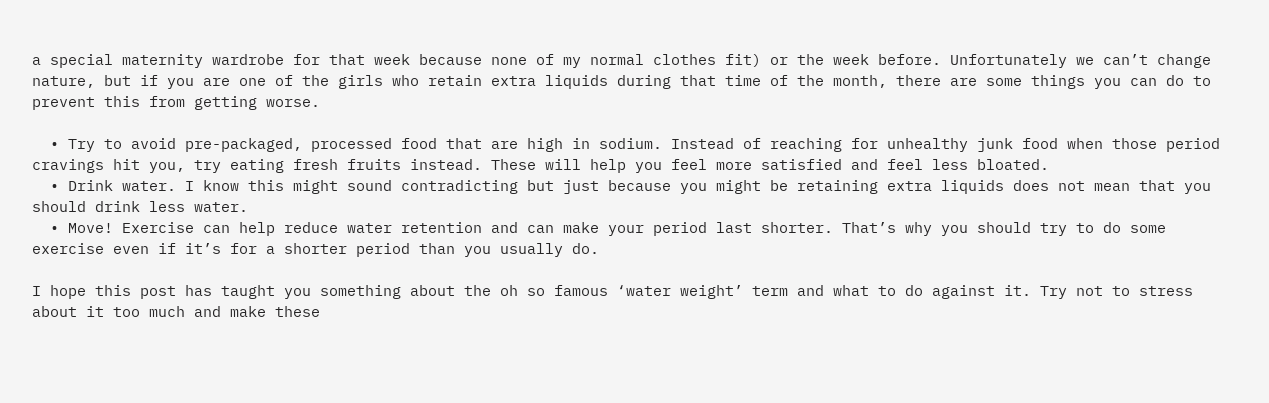a special maternity wardrobe for that week because none of my normal clothes fit) or the week before. Unfortunately we can’t change nature, but if you are one of the girls who retain extra liquids during that time of the month, there are some things you can do to prevent this from getting worse.

  • Try to avoid pre-packaged, processed food that are high in sodium. Instead of reaching for unhealthy junk food when those period cravings hit you, try eating fresh fruits instead. These will help you feel more satisfied and feel less bloated.
  • Drink water. I know this might sound contradicting but just because you might be retaining extra liquids does not mean that you should drink less water.
  • Move! Exercise can help reduce water retention and can make your period last shorter. That’s why you should try to do some exercise even if it’s for a shorter period than you usually do.

I hope this post has taught you something about the oh so famous ‘water weight’ term and what to do against it. Try not to stress about it too much and make these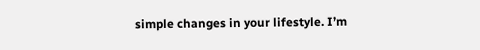simple changes in your lifestyle. I’m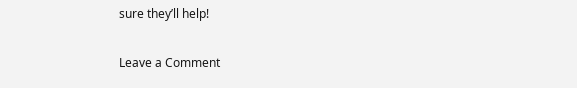sure they’ll help!

Leave a Comment